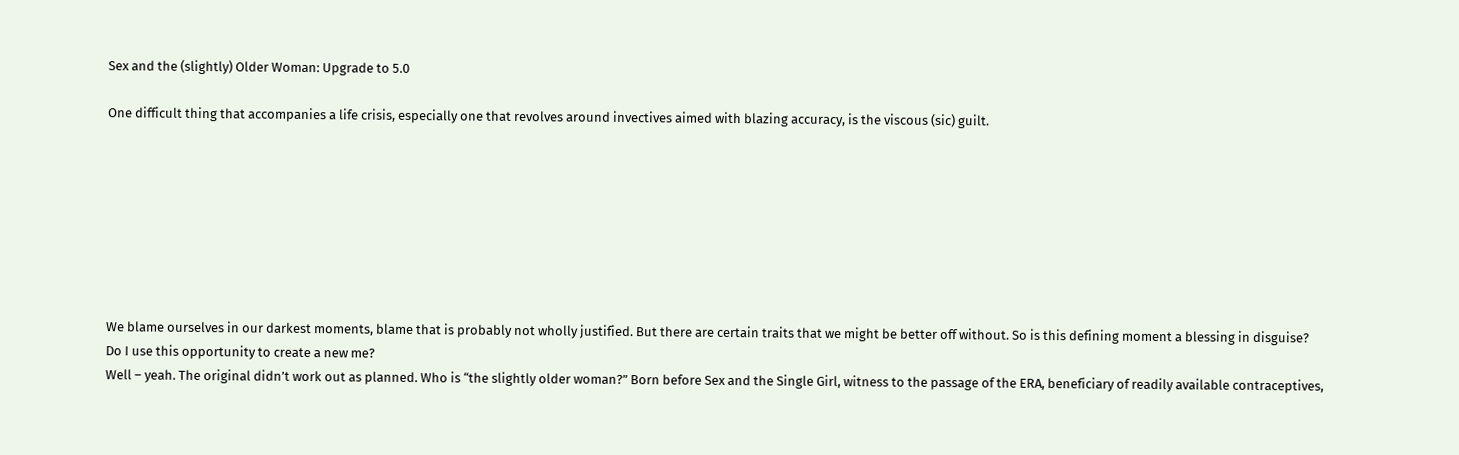Sex and the (slightly) Older Woman: Upgrade to 5.0

One difficult thing that accompanies a life crisis, especially one that revolves around invectives aimed with blazing accuracy, is the viscous (sic) guilt.








We blame ourselves in our darkest moments, blame that is probably not wholly justified. But there are certain traits that we might be better off without. So is this defining moment a blessing in disguise?
Do I use this opportunity to create a new me?
Well – yeah. The original didn’t work out as planned. Who is “the slightly older woman?” Born before Sex and the Single Girl, witness to the passage of the ERA, beneficiary of readily available contraceptives,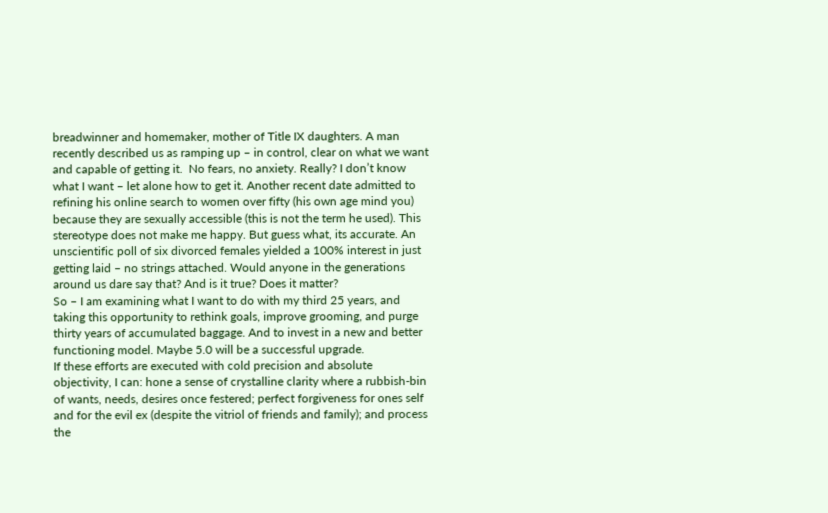breadwinner and homemaker, mother of Title IX daughters. A man recently described us as ramping up – in control, clear on what we want and capable of getting it.  No fears, no anxiety. Really? I don’t know what I want – let alone how to get it. Another recent date admitted to refining his online search to women over fifty (his own age mind you) because they are sexually accessible (this is not the term he used). This stereotype does not make me happy. But guess what, its accurate. An unscientific poll of six divorced females yielded a 100% interest in just getting laid – no strings attached. Would anyone in the generations around us dare say that? And is it true? Does it matter?
So – I am examining what I want to do with my third 25 years, and taking this opportunity to rethink goals, improve grooming, and purge thirty years of accumulated baggage. And to invest in a new and better functioning model. Maybe 5.0 will be a successful upgrade.
If these efforts are executed with cold precision and absolute objectivity, I can: hone a sense of crystalline clarity where a rubbish-bin of wants, needs, desires once festered; perfect forgiveness for ones self and for the evil ex (despite the vitriol of friends and family); and process the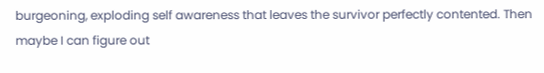burgeoning, exploding self awareness that leaves the survivor perfectly contented. Then maybe I can figure out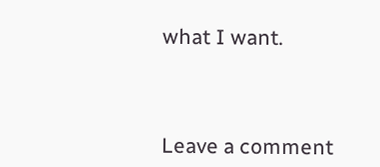what I want.



Leave a comment